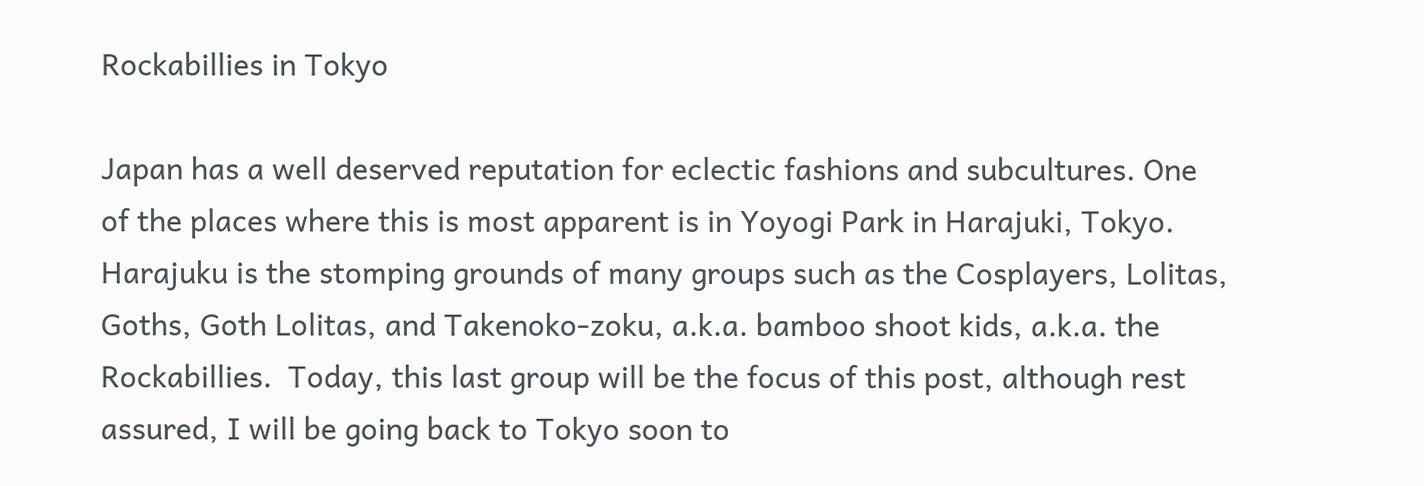Rockabillies in Tokyo

Japan has a well deserved reputation for eclectic fashions and subcultures. One of the places where this is most apparent is in Yoyogi Park in Harajuki, Tokyo.  Harajuku is the stomping grounds of many groups such as the Cosplayers, Lolitas, Goths, Goth Lolitas, and Takenoko-zoku, a.k.a. bamboo shoot kids, a.k.a. the Rockabillies.  Today, this last group will be the focus of this post, although rest assured, I will be going back to Tokyo soon to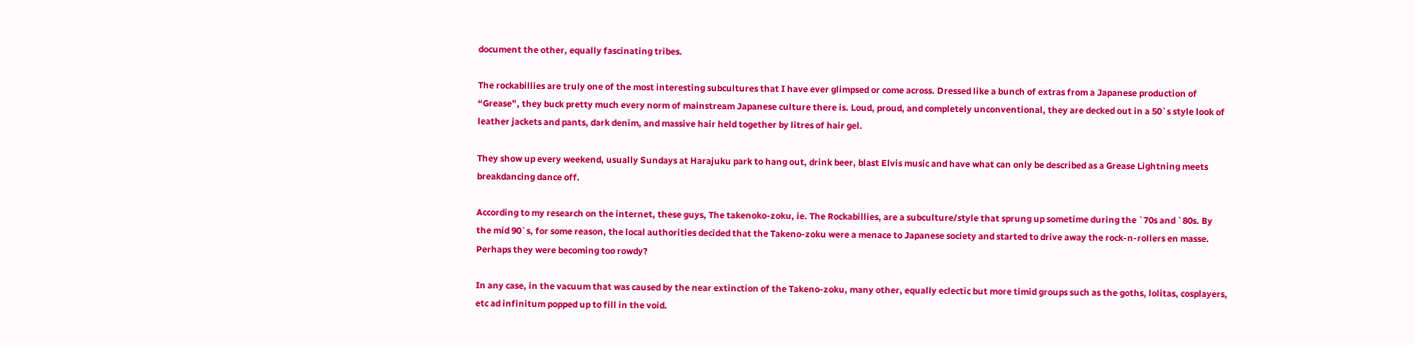document the other, equally fascinating tribes.

The rockabillies are truly one of the most interesting subcultures that I have ever glimpsed or come across. Dressed like a bunch of extras from a Japanese production of “Grease”, they buck pretty much every norm of mainstream Japanese culture there is. Loud, proud, and completely unconventional, they are decked out in a 50`s style look of leather jackets and pants, dark denim, and massive hair held together by litres of hair gel.

They show up every weekend, usually Sundays at Harajuku park to hang out, drink beer, blast Elvis music and have what can only be described as a Grease Lightning meets breakdancing dance off.

According to my research on the internet, these guys, The takenoko-zoku, ie. The Rockabillies, are a subculture/style that sprung up sometime during the `70s and `80s. By the mid 90`s, for some reason, the local authorities decided that the Takeno-zoku were a menace to Japanese society and started to drive away the rock-n-rollers en masse. Perhaps they were becoming too rowdy?

In any case, in the vacuum that was caused by the near extinction of the Takeno-zoku, many other, equally eclectic but more timid groups such as the goths, lolitas, cosplayers, etc ad infinitum popped up to fill in the void.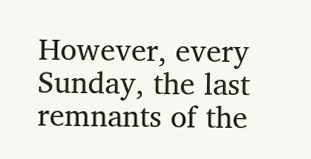However, every Sunday, the last remnants of the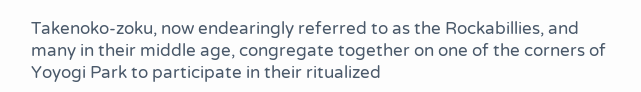Takenoko-zoku, now endearingly referred to as the Rockabillies, and many in their middle age, congregate together on one of the corners of Yoyogi Park to participate in their ritualized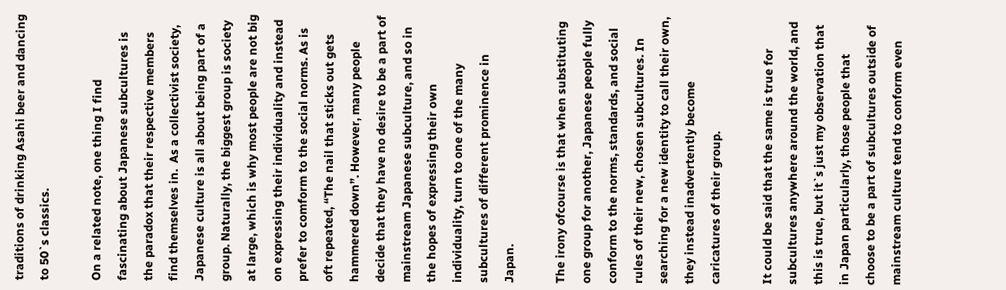traditions of drinking Asahi beer and dancing to 50`s classics.

On a related note, one thing I find fascinating about Japanese subcultures is the paradox that their respective members find themselves in.  As a collectivist society, Japanese culture is all about being part of a group. Naturally, the biggest group is society at large, which is why most people are not big on expressing their individuality and instead prefer to comform to the social norms. As is oft repeated, “The nail that sticks out gets hammered down”. However, many people decide that they have no desire to be a part of mainstream Japanese subculture, and so in the hopes of expressing their own individuality, turn to one of the many subcultures of different prominence in Japan.

The irony ofcourse is that when substituting one group for another, Japanese people fully conform to the norms, standards, and social rules of their new, chosen subcultures. In searching for a new identity to call their own, they instead inadvertently become caricatures of their group.

It could be said that the same is true for subcultures anywhere around the world, and this is true, but it`s just my observation that in Japan particularly, those people that choose to be a part of subcultures outside of mainstream culture tend to conform even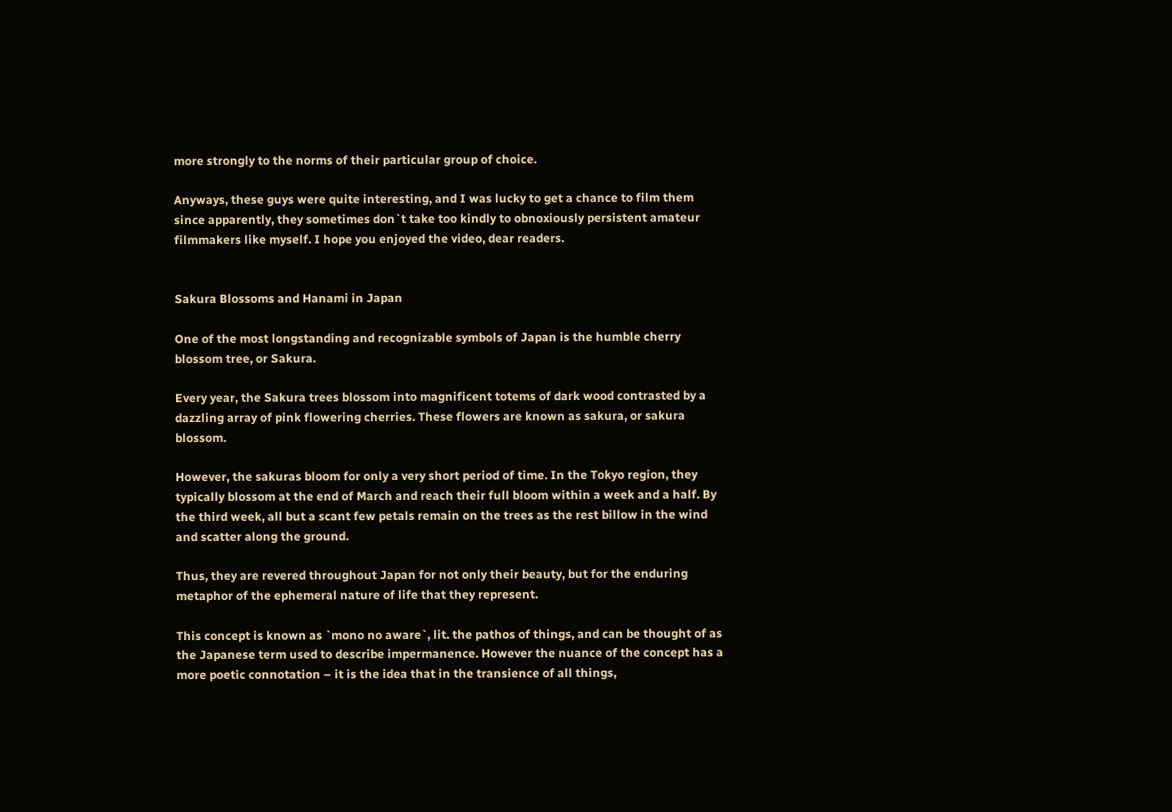more strongly to the norms of their particular group of choice.

Anyways, these guys were quite interesting, and I was lucky to get a chance to film them since apparently, they sometimes don`t take too kindly to obnoxiously persistent amateur filmmakers like myself. I hope you enjoyed the video, dear readers.


Sakura Blossoms and Hanami in Japan

One of the most longstanding and recognizable symbols of Japan is the humble cherry blossom tree, or Sakura.

Every year, the Sakura trees blossom into magnificent totems of dark wood contrasted by a dazzling array of pink flowering cherries. These flowers are known as sakura, or sakura blossom.

However, the sakuras bloom for only a very short period of time. In the Tokyo region, they typically blossom at the end of March and reach their full bloom within a week and a half. By the third week, all but a scant few petals remain on the trees as the rest billow in the wind and scatter along the ground.

Thus, they are revered throughout Japan for not only their beauty, but for the enduring metaphor of the ephemeral nature of life that they represent.

This concept is known as `mono no aware`, lit. the pathos of things, and can be thought of as the Japanese term used to describe impermanence. However the nuance of the concept has a more poetic connotation – it is the idea that in the transience of all things,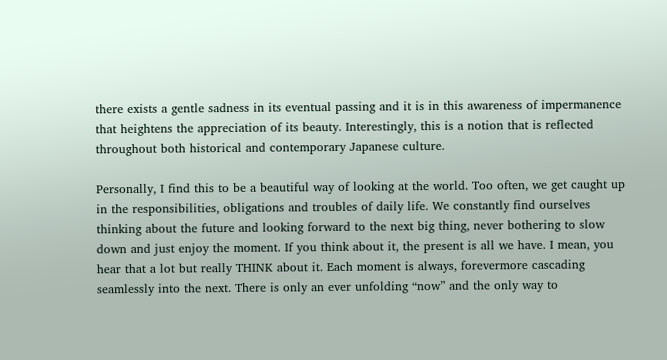there exists a gentle sadness in its eventual passing and it is in this awareness of impermanence that heightens the appreciation of its beauty. Interestingly, this is a notion that is reflected throughout both historical and contemporary Japanese culture.

Personally, I find this to be a beautiful way of looking at the world. Too often, we get caught up in the responsibilities, obligations and troubles of daily life. We constantly find ourselves thinking about the future and looking forward to the next big thing, never bothering to slow down and just enjoy the moment. If you think about it, the present is all we have. I mean, you hear that a lot but really THINK about it. Each moment is always, forevermore cascading seamlessly into the next. There is only an ever unfolding “now” and the only way to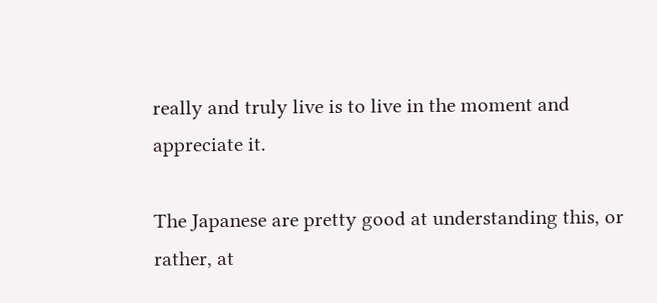really and truly live is to live in the moment and appreciate it.

The Japanese are pretty good at understanding this, or rather, at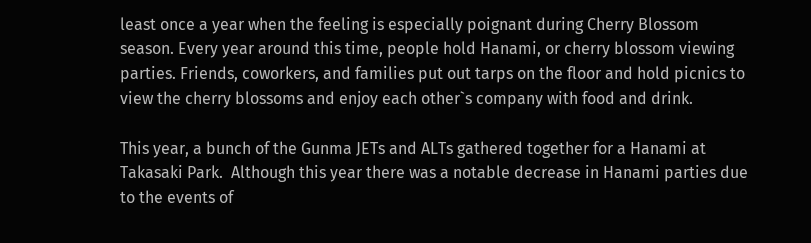least once a year when the feeling is especially poignant during Cherry Blossom season. Every year around this time, people hold Hanami, or cherry blossom viewing parties. Friends, coworkers, and families put out tarps on the floor and hold picnics to view the cherry blossoms and enjoy each other`s company with food and drink.

This year, a bunch of the Gunma JETs and ALTs gathered together for a Hanami at Takasaki Park.  Although this year there was a notable decrease in Hanami parties due to the events of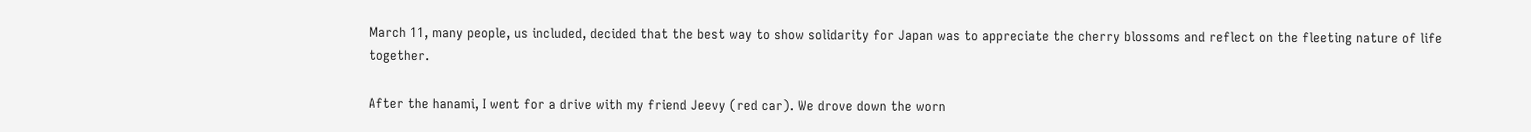March 11, many people, us included, decided that the best way to show solidarity for Japan was to appreciate the cherry blossoms and reflect on the fleeting nature of life together.

After the hanami, I went for a drive with my friend Jeevy (red car). We drove down the worn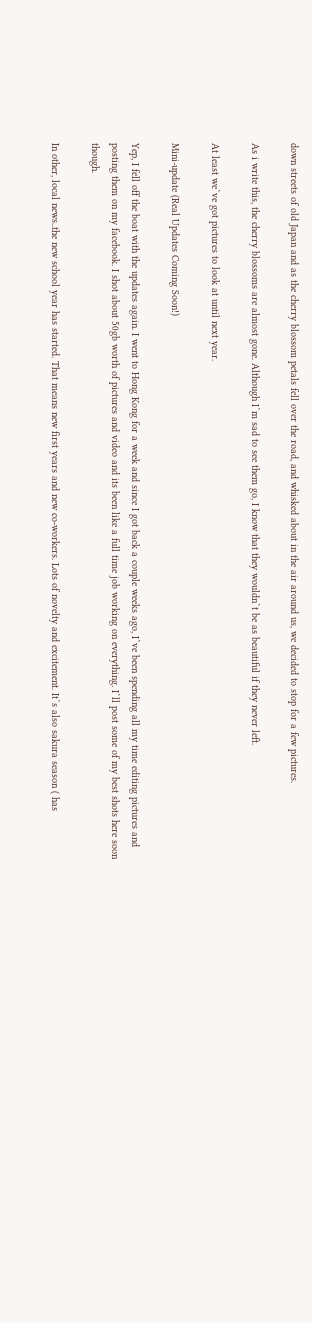down streets of old Japan and as the cherry blossom petals fell over the road, and whisked about in the air around us, we decided to stop for a few pictures.

As i write this, the cherry blossoms are almost gone. Although I`m sad to see them go, I know that they wouldn`t be as beautiful if they never left.

At least we`ve got pictures to look at until next year.

Mini-update (Real Updates Coming Soon!)

Yep, I fell off the boat with the updates again. I went to Hong Kong for a week and since I got back a couple weeks ago, I`ve been spending all my time editing pictures and posting them on my facebook. I shot about 50gb worth of pictures and video and its been like a full time job working on everything. I`ll post some of my best shots here soon though.

In other, local news..the new school year has started. That means new first years and new co-workers. Lots of novelty and excitement. It`s also sakura season ( has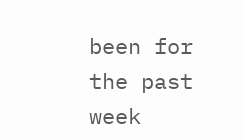been for the past week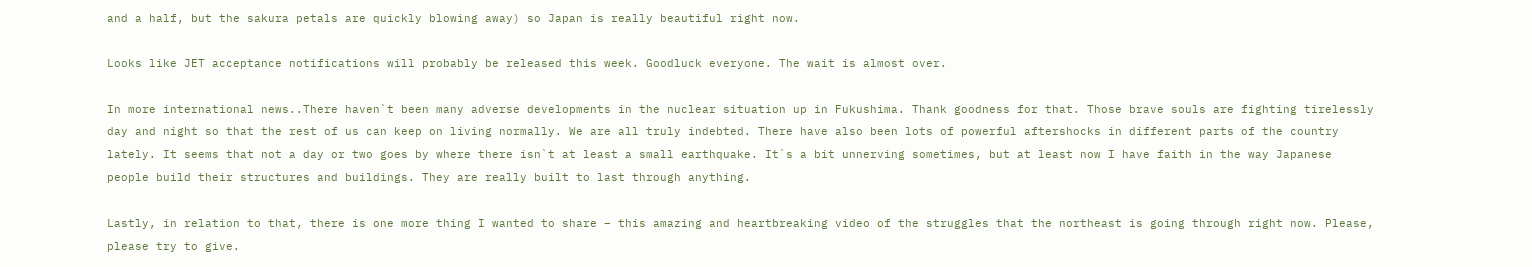and a half, but the sakura petals are quickly blowing away) so Japan is really beautiful right now.

Looks like JET acceptance notifications will probably be released this week. Goodluck everyone. The wait is almost over.

In more international news..There haven`t been many adverse developments in the nuclear situation up in Fukushima. Thank goodness for that. Those brave souls are fighting tirelessly day and night so that the rest of us can keep on living normally. We are all truly indebted. There have also been lots of powerful aftershocks in different parts of the country lately. It seems that not a day or two goes by where there isn`t at least a small earthquake. It`s a bit unnerving sometimes, but at least now I have faith in the way Japanese people build their structures and buildings. They are really built to last through anything.

Lastly, in relation to that, there is one more thing I wanted to share – this amazing and heartbreaking video of the struggles that the northeast is going through right now. Please, please try to give.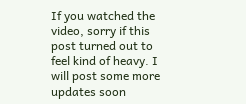If you watched the video, sorry if this post turned out to feel kind of heavy. I will post some more updates soon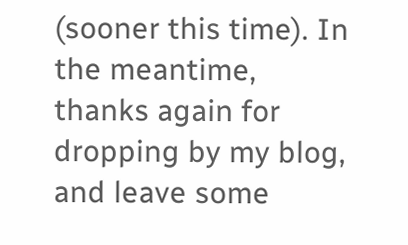(sooner this time). In the meantime, thanks again for dropping by my blog, and leave some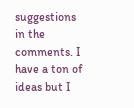suggestions in the comments. I have a ton of ideas but I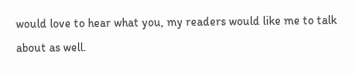would love to hear what you, my readers would like me to talk about as well.